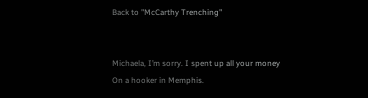Back to "McCarthy Trenching"


Michaela, I’m sorry. I spent up all your money
On a hooker in Memphis.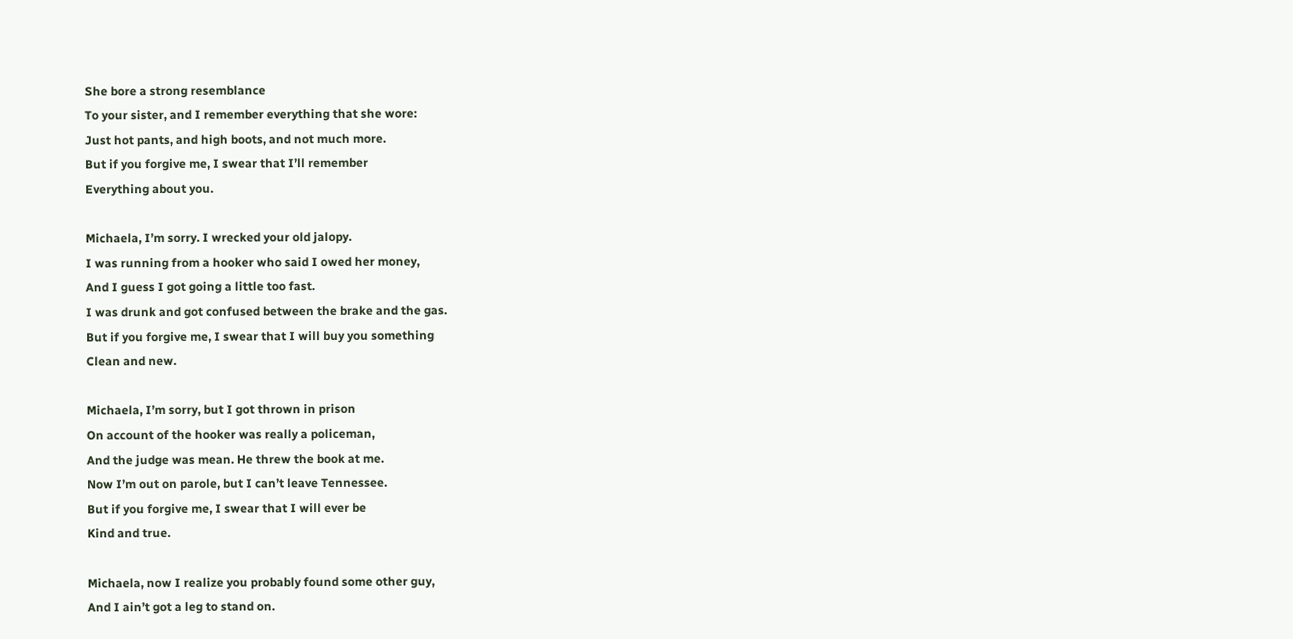She bore a strong resemblance
To your sister, and I remember everything that she wore:
Just hot pants, and high boots, and not much more.
But if you forgive me, I swear that I’ll remember
Everything about you.

Michaela, I’m sorry. I wrecked your old jalopy.
I was running from a hooker who said I owed her money,
And I guess I got going a little too fast.
I was drunk and got confused between the brake and the gas.
But if you forgive me, I swear that I will buy you something
Clean and new.

Michaela, I’m sorry, but I got thrown in prison
On account of the hooker was really a policeman,
And the judge was mean. He threw the book at me.
Now I’m out on parole, but I can’t leave Tennessee.
But if you forgive me, I swear that I will ever be
Kind and true.

Michaela, now I realize you probably found some other guy,
And I ain’t got a leg to stand on.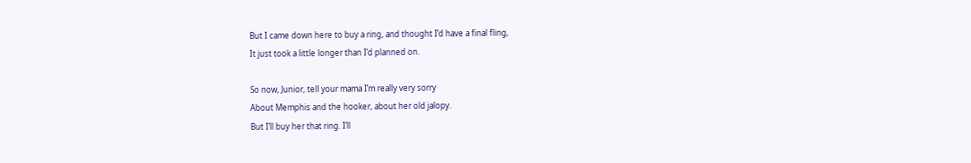But I came down here to buy a ring, and thought I’d have a final fling,
It just took a little longer than I’d planned on.

So now, Junior, tell your mama I’m really very sorry
About Memphis and the hooker, about her old jalopy.
But I’ll buy her that ring. I’ll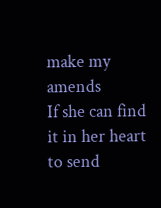make my amends
If she can find it in her heart to send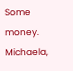Some money. Michaela,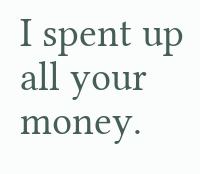I spent up all your money.